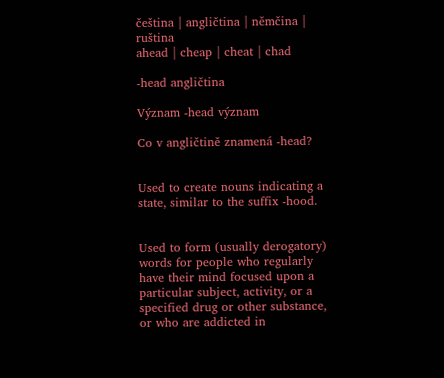čeština | angličtina | němčina | ruština
ahead | cheap | cheat | chad

-head angličtina

Význam -head význam

Co v angličtině znamená -head?


Used to create nouns indicating a state, similar to the suffix -hood.


Used to form (usually derogatory) words for people who regularly have their mind focused upon a particular subject, activity, or a specified drug or other substance, or who are addicted in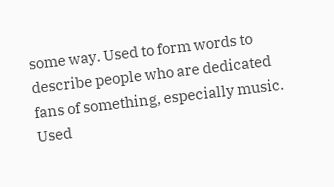some way. Used to form words to describe people who are dedicated fans of something, especially music. Used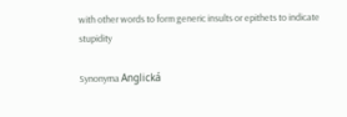with other words to form generic insults or epithets to indicate stupidity

Synonyma Anglická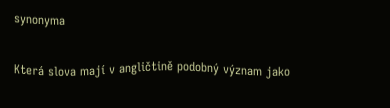synonyma

Která slova mají v angličtině podobný význam jako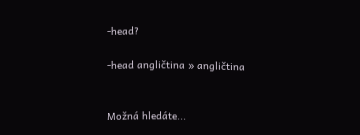-head?

-head angličtina » angličtina


Možná hledáte...